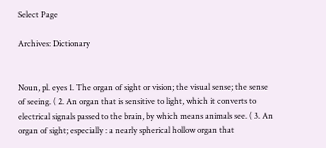Select Page

Archives: Dictionary


Noun, pl. eyes 1. The organ of sight or vision; the visual sense; the sense of seeing. ( 2. An organ that is sensitive to light, which it converts to electrical signals passed to the brain, by which means animals see. ( 3. An organ of sight; especially : a nearly spherical hollow organ that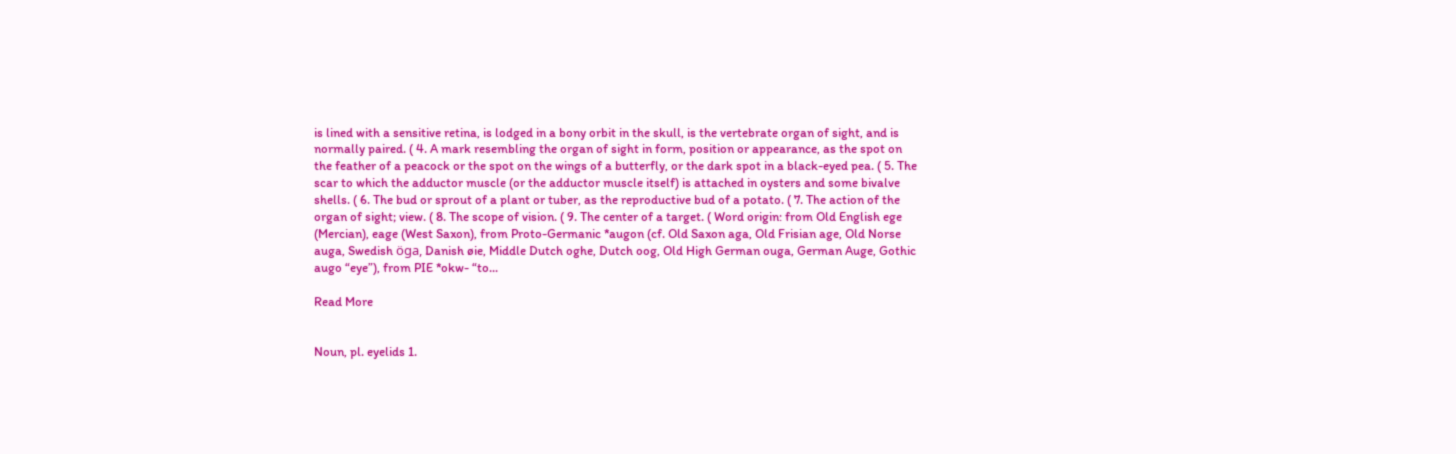is lined with a sensitive retina, is lodged in a bony orbit in the skull, is the vertebrate organ of sight, and is normally paired. ( 4. A mark resembling the organ of sight in form, position or appearance, as the spot on the feather of a peacock or the spot on the wings of a butterfly, or the dark spot in a black-eyed pea. ( 5. The scar to which the adductor muscle (or the adductor muscle itself) is attached in oysters and some bivalve shells. ( 6. The bud or sprout of a plant or tuber, as the reproductive bud of a potato. ( 7. The action of the organ of sight; view. ( 8. The scope of vision. ( 9. The center of a target. ( Word origin: from Old English ege (Mercian), eage (West Saxon), from Proto-Germanic *augon (cf. Old Saxon aga, Old Frisian age, Old Norse auga, Swedish öga, Danish øie, Middle Dutch oghe, Dutch oog, Old High German ouga, German Auge, Gothic augo “eye”), from PIE *okw- “to...

Read More


Noun, pl. eyelids 1.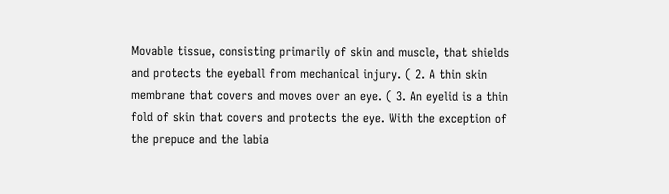Movable tissue, consisting primarily of skin and muscle, that shields and protects the eyeball from mechanical injury. ( 2. A thin skin membrane that covers and moves over an eye. ( 3. An eyelid is a thin fold of skin that covers and protects the eye. With the exception of the prepuce and the labia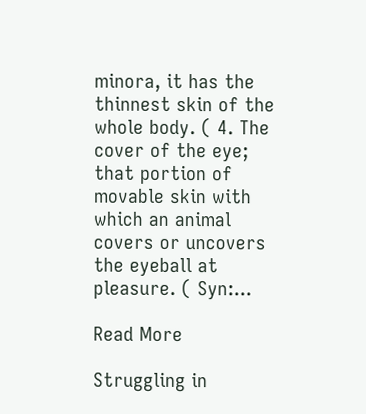minora, it has the thinnest skin of the whole body. ( 4. The cover of the eye; that portion of movable skin with which an animal covers or uncovers the eyeball at pleasure. ( Syn:...

Read More

Struggling in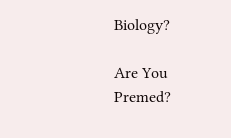Biology?

Are You Premed?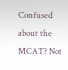Confused about the MCAT? Not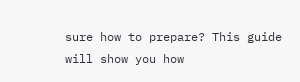sure how to prepare? This guide will show you how